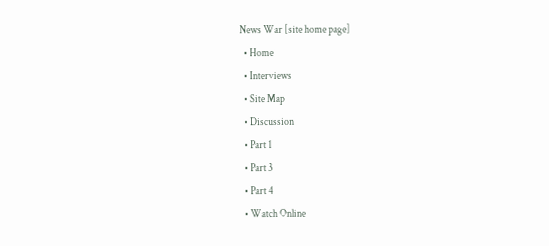News War [site home page]
  • Home
  • Interviews
  • Site Map
  • Discussion
  • Part 1
  • Part 3
  • Part 4
  • Watch Online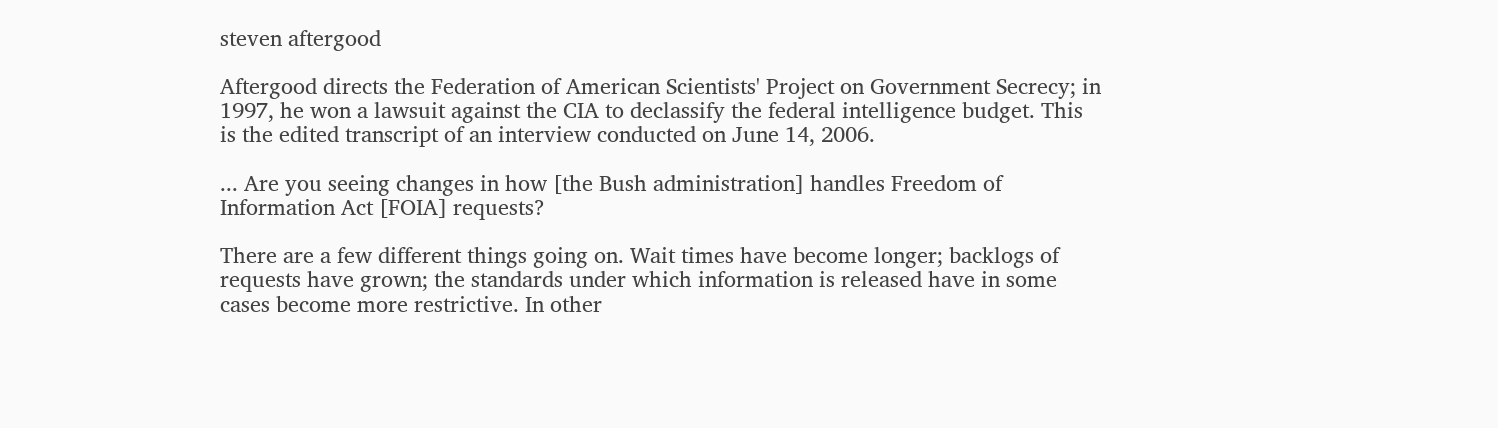steven aftergood

Aftergood directs the Federation of American Scientists' Project on Government Secrecy; in 1997, he won a lawsuit against the CIA to declassify the federal intelligence budget. This is the edited transcript of an interview conducted on June 14, 2006.

... Are you seeing changes in how [the Bush administration] handles Freedom of Information Act [FOIA] requests?

There are a few different things going on. Wait times have become longer; backlogs of requests have grown; the standards under which information is released have in some cases become more restrictive. In other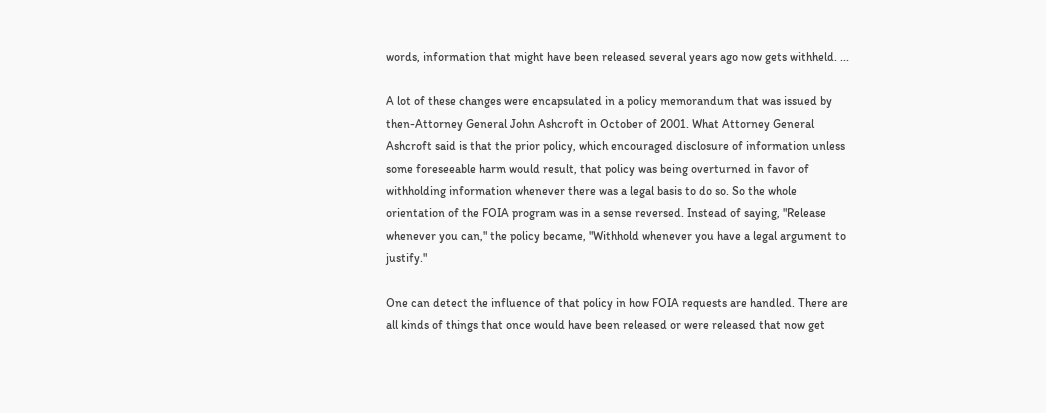words, information that might have been released several years ago now gets withheld. ...

A lot of these changes were encapsulated in a policy memorandum that was issued by then-Attorney General John Ashcroft in October of 2001. What Attorney General Ashcroft said is that the prior policy, which encouraged disclosure of information unless some foreseeable harm would result, that policy was being overturned in favor of withholding information whenever there was a legal basis to do so. So the whole orientation of the FOIA program was in a sense reversed. Instead of saying, "Release whenever you can," the policy became, "Withhold whenever you have a legal argument to justify."

One can detect the influence of that policy in how FOIA requests are handled. There are all kinds of things that once would have been released or were released that now get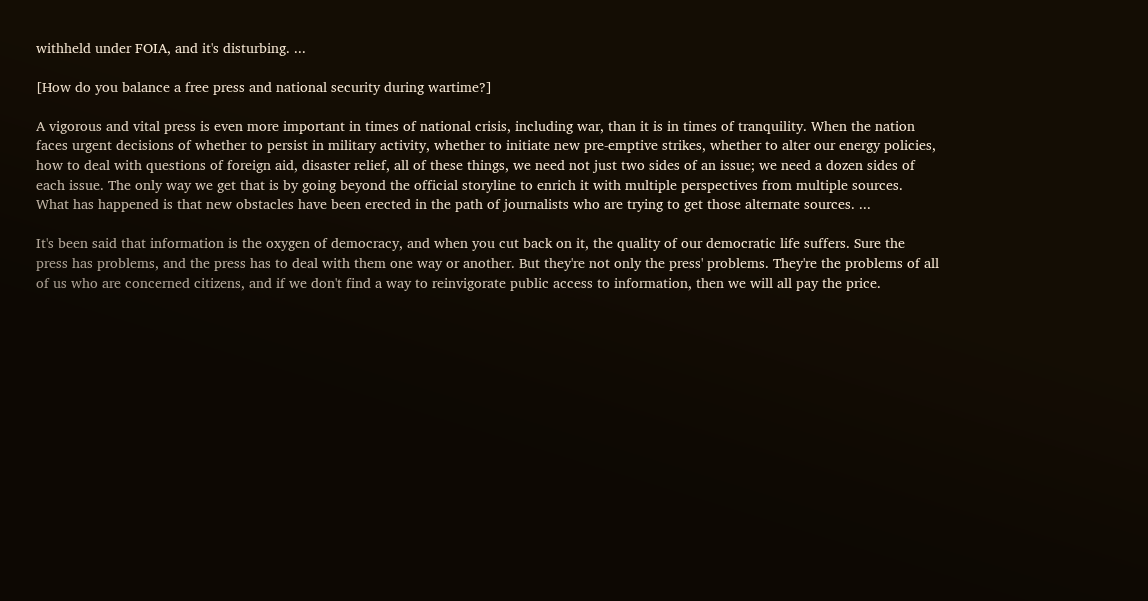withheld under FOIA, and it's disturbing. ...

[How do you balance a free press and national security during wartime?]

A vigorous and vital press is even more important in times of national crisis, including war, than it is in times of tranquility. When the nation faces urgent decisions of whether to persist in military activity, whether to initiate new pre-emptive strikes, whether to alter our energy policies, how to deal with questions of foreign aid, disaster relief, all of these things, we need not just two sides of an issue; we need a dozen sides of each issue. The only way we get that is by going beyond the official storyline to enrich it with multiple perspectives from multiple sources. What has happened is that new obstacles have been erected in the path of journalists who are trying to get those alternate sources. ...

It's been said that information is the oxygen of democracy, and when you cut back on it, the quality of our democratic life suffers. Sure the press has problems, and the press has to deal with them one way or another. But they're not only the press' problems. They're the problems of all of us who are concerned citizens, and if we don't find a way to reinvigorate public access to information, then we will all pay the price.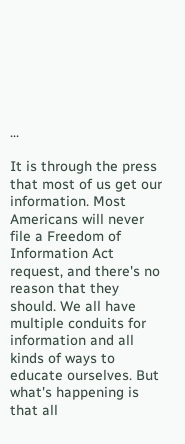...

It is through the press that most of us get our information. Most Americans will never file a Freedom of Information Act request, and there's no reason that they should. We all have multiple conduits for information and all kinds of ways to educate ourselves. But what's happening is that all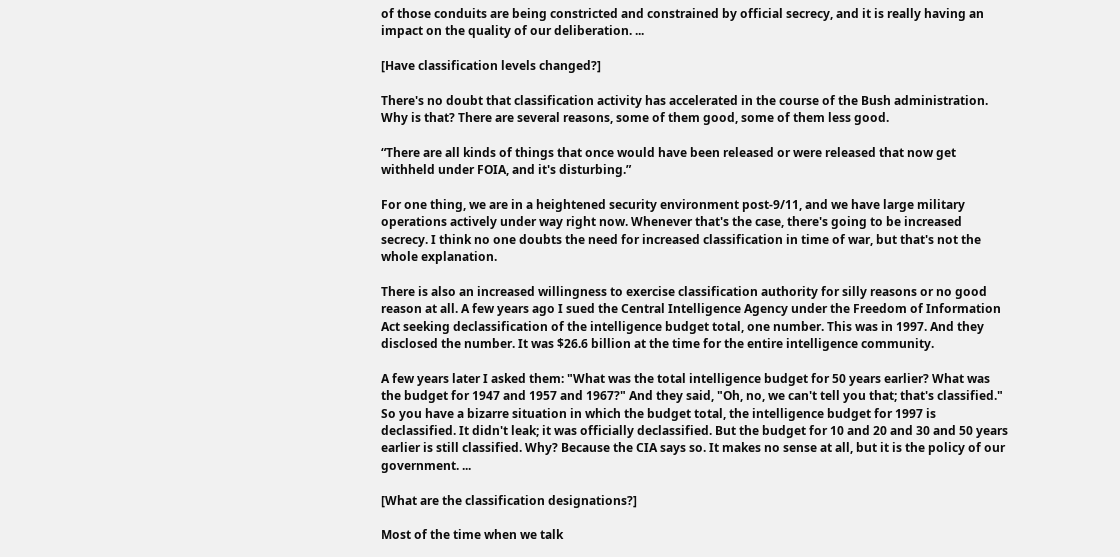of those conduits are being constricted and constrained by official secrecy, and it is really having an impact on the quality of our deliberation. ...

[Have classification levels changed?]

There's no doubt that classification activity has accelerated in the course of the Bush administration. Why is that? There are several reasons, some of them good, some of them less good.

“There are all kinds of things that once would have been released or were released that now get withheld under FOIA, and it's disturbing.”

For one thing, we are in a heightened security environment post-9/11, and we have large military operations actively under way right now. Whenever that's the case, there's going to be increased secrecy. I think no one doubts the need for increased classification in time of war, but that's not the whole explanation.

There is also an increased willingness to exercise classification authority for silly reasons or no good reason at all. A few years ago I sued the Central Intelligence Agency under the Freedom of Information Act seeking declassification of the intelligence budget total, one number. This was in 1997. And they disclosed the number. It was $26.6 billion at the time for the entire intelligence community.

A few years later I asked them: "What was the total intelligence budget for 50 years earlier? What was the budget for 1947 and 1957 and 1967?" And they said, "Oh, no, we can't tell you that; that's classified." So you have a bizarre situation in which the budget total, the intelligence budget for 1997 is declassified. It didn't leak; it was officially declassified. But the budget for 10 and 20 and 30 and 50 years earlier is still classified. Why? Because the CIA says so. It makes no sense at all, but it is the policy of our government. ...

[What are the classification designations?]

Most of the time when we talk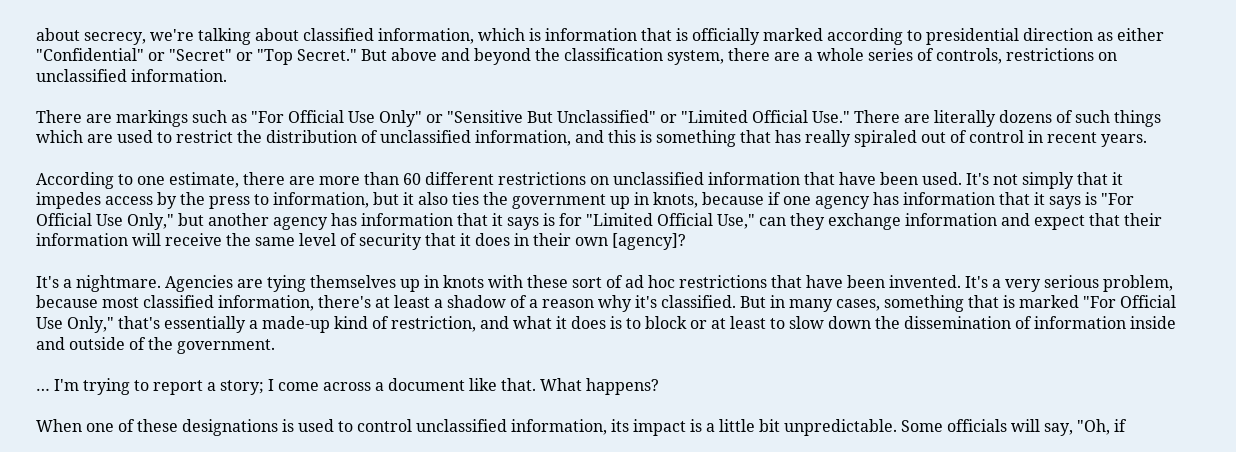about secrecy, we're talking about classified information, which is information that is officially marked according to presidential direction as either "Confidential" or "Secret" or "Top Secret." But above and beyond the classification system, there are a whole series of controls, restrictions on unclassified information.

There are markings such as "For Official Use Only" or "Sensitive But Unclassified" or "Limited Official Use." There are literally dozens of such things which are used to restrict the distribution of unclassified information, and this is something that has really spiraled out of control in recent years.

According to one estimate, there are more than 60 different restrictions on unclassified information that have been used. It's not simply that it impedes access by the press to information, but it also ties the government up in knots, because if one agency has information that it says is "For Official Use Only," but another agency has information that it says is for "Limited Official Use," can they exchange information and expect that their information will receive the same level of security that it does in their own [agency]?

It's a nightmare. Agencies are tying themselves up in knots with these sort of ad hoc restrictions that have been invented. It's a very serious problem, because most classified information, there's at least a shadow of a reason why it's classified. But in many cases, something that is marked "For Official Use Only," that's essentially a made-up kind of restriction, and what it does is to block or at least to slow down the dissemination of information inside and outside of the government.

… I'm trying to report a story; I come across a document like that. What happens?

When one of these designations is used to control unclassified information, its impact is a little bit unpredictable. Some officials will say, "Oh, if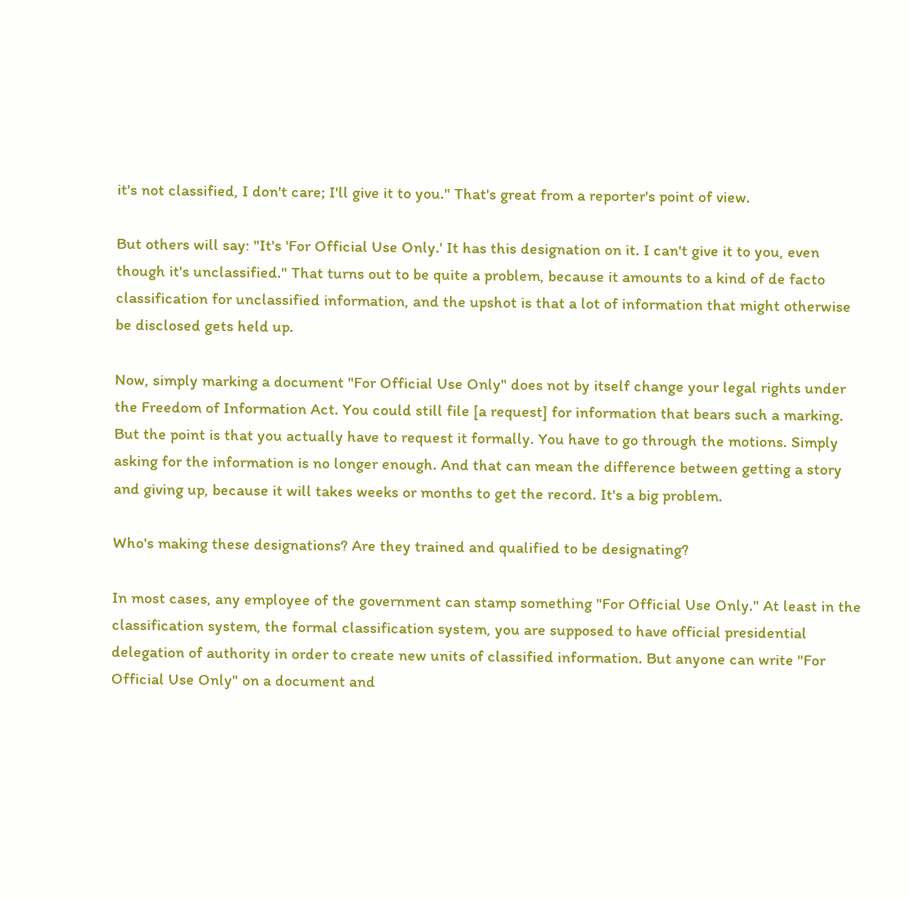it's not classified, I don't care; I'll give it to you." That's great from a reporter's point of view.

But others will say: "It's 'For Official Use Only.' It has this designation on it. I can't give it to you, even though it's unclassified." That turns out to be quite a problem, because it amounts to a kind of de facto classification for unclassified information, and the upshot is that a lot of information that might otherwise be disclosed gets held up.

Now, simply marking a document "For Official Use Only" does not by itself change your legal rights under the Freedom of Information Act. You could still file [a request] for information that bears such a marking. But the point is that you actually have to request it formally. You have to go through the motions. Simply asking for the information is no longer enough. And that can mean the difference between getting a story and giving up, because it will takes weeks or months to get the record. It's a big problem.

Who's making these designations? Are they trained and qualified to be designating?

In most cases, any employee of the government can stamp something "For Official Use Only." At least in the classification system, the formal classification system, you are supposed to have official presidential delegation of authority in order to create new units of classified information. But anyone can write "For Official Use Only" on a document and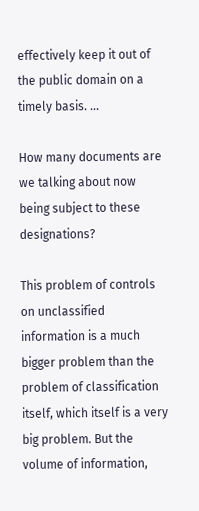effectively keep it out of the public domain on a timely basis. ...

How many documents are we talking about now being subject to these designations?

This problem of controls on unclassified information is a much bigger problem than the problem of classification itself, which itself is a very big problem. But the volume of information,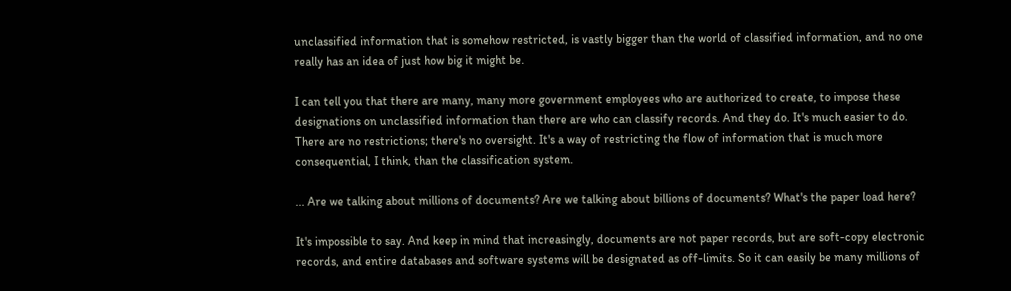unclassified information that is somehow restricted, is vastly bigger than the world of classified information, and no one really has an idea of just how big it might be.

I can tell you that there are many, many more government employees who are authorized to create, to impose these designations on unclassified information than there are who can classify records. And they do. It's much easier to do. There are no restrictions; there's no oversight. It's a way of restricting the flow of information that is much more consequential, I think, than the classification system.

... Are we talking about millions of documents? Are we talking about billions of documents? What's the paper load here?

It's impossible to say. And keep in mind that increasingly, documents are not paper records, but are soft-copy electronic records, and entire databases and software systems will be designated as off-limits. So it can easily be many millions of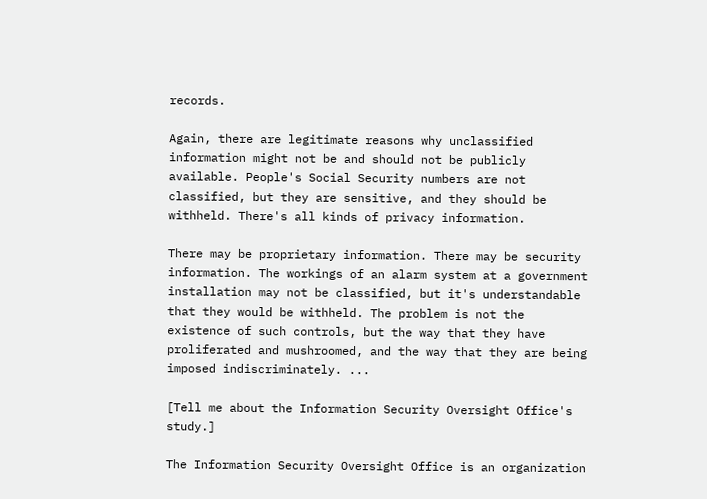records.

Again, there are legitimate reasons why unclassified information might not be and should not be publicly available. People's Social Security numbers are not classified, but they are sensitive, and they should be withheld. There's all kinds of privacy information.

There may be proprietary information. There may be security information. The workings of an alarm system at a government installation may not be classified, but it's understandable that they would be withheld. The problem is not the existence of such controls, but the way that they have proliferated and mushroomed, and the way that they are being imposed indiscriminately. ...

[Tell me about the Information Security Oversight Office's study.]

The Information Security Oversight Office is an organization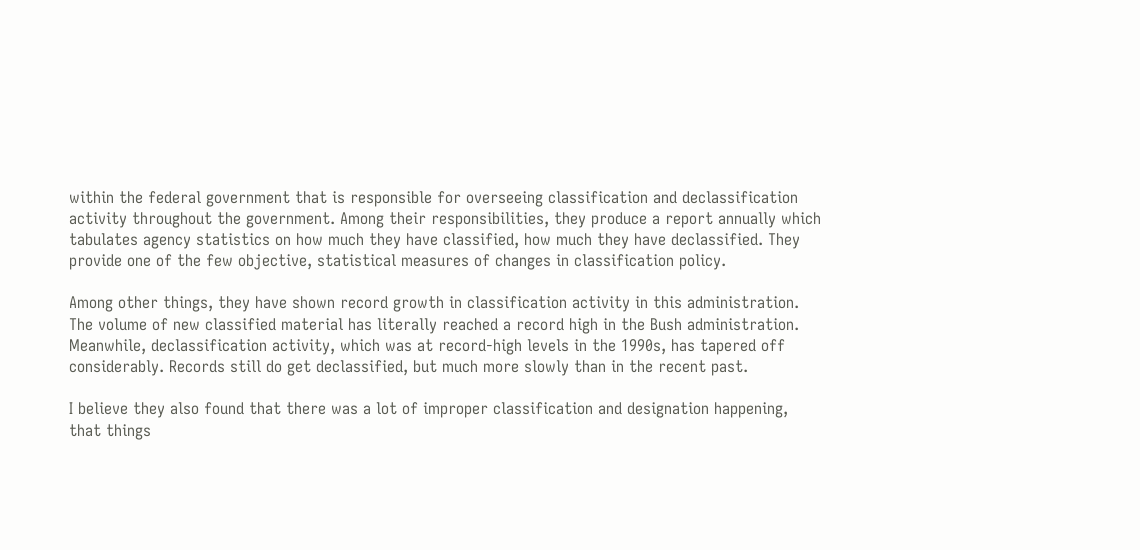within the federal government that is responsible for overseeing classification and declassification activity throughout the government. Among their responsibilities, they produce a report annually which tabulates agency statistics on how much they have classified, how much they have declassified. They provide one of the few objective, statistical measures of changes in classification policy.

Among other things, they have shown record growth in classification activity in this administration. The volume of new classified material has literally reached a record high in the Bush administration. Meanwhile, declassification activity, which was at record-high levels in the 1990s, has tapered off considerably. Records still do get declassified, but much more slowly than in the recent past.

I believe they also found that there was a lot of improper classification and designation happening, that things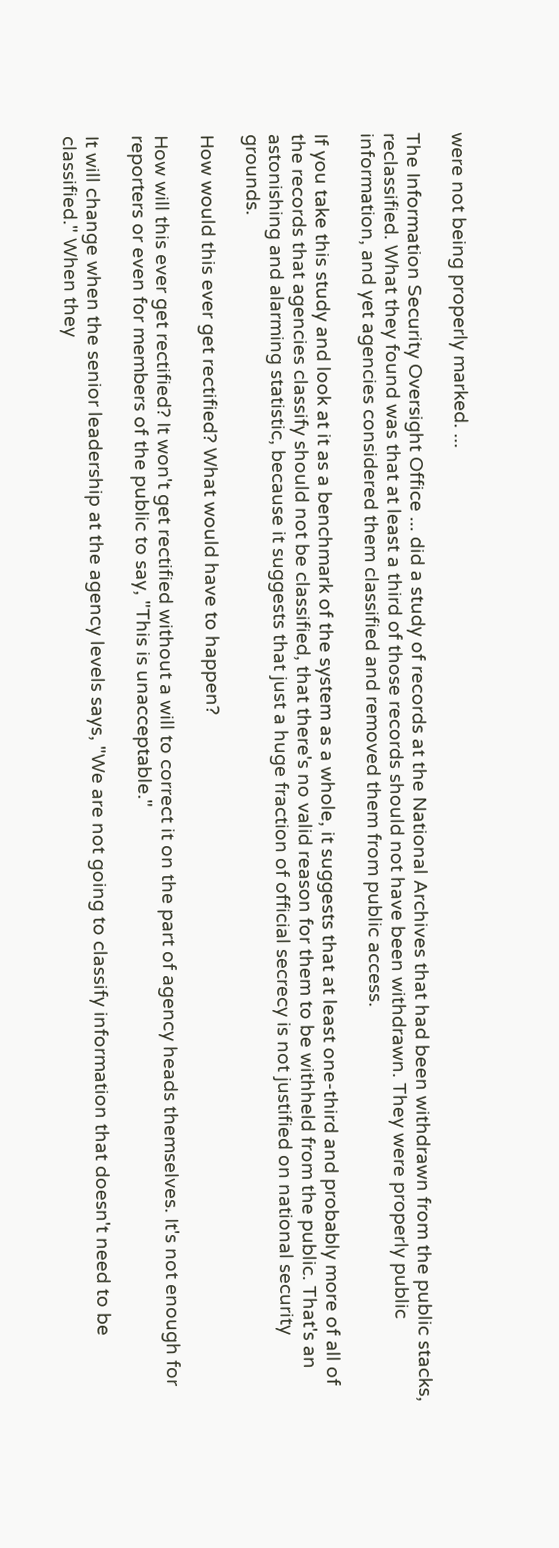were not being properly marked. ...

The Information Security Oversight Office ... did a study of records at the National Archives that had been withdrawn from the public stacks, reclassified. What they found was that at least a third of those records should not have been withdrawn. They were properly public information, and yet agencies considered them classified and removed them from public access.

If you take this study and look at it as a benchmark of the system as a whole, it suggests that at least one-third and probably more of all of the records that agencies classify should not be classified, that there's no valid reason for them to be withheld from the public. That's an astonishing and alarming statistic, because it suggests that just a huge fraction of official secrecy is not justified on national security grounds.

How would this ever get rectified? What would have to happen?

How will this ever get rectified? It won't get rectified without a will to correct it on the part of agency heads themselves. It's not enough for reporters or even for members of the public to say, "This is unacceptable."

It will change when the senior leadership at the agency levels says, "We are not going to classify information that doesn't need to be classified." When they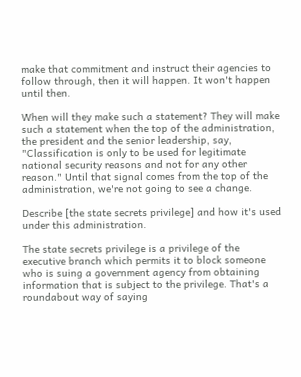make that commitment and instruct their agencies to follow through, then it will happen. It won't happen until then.

When will they make such a statement? They will make such a statement when the top of the administration, the president and the senior leadership, say, "Classification is only to be used for legitimate national security reasons and not for any other reason." Until that signal comes from the top of the administration, we're not going to see a change.

Describe [the state secrets privilege] and how it's used under this administration.

The state secrets privilege is a privilege of the executive branch which permits it to block someone who is suing a government agency from obtaining information that is subject to the privilege. That's a roundabout way of saying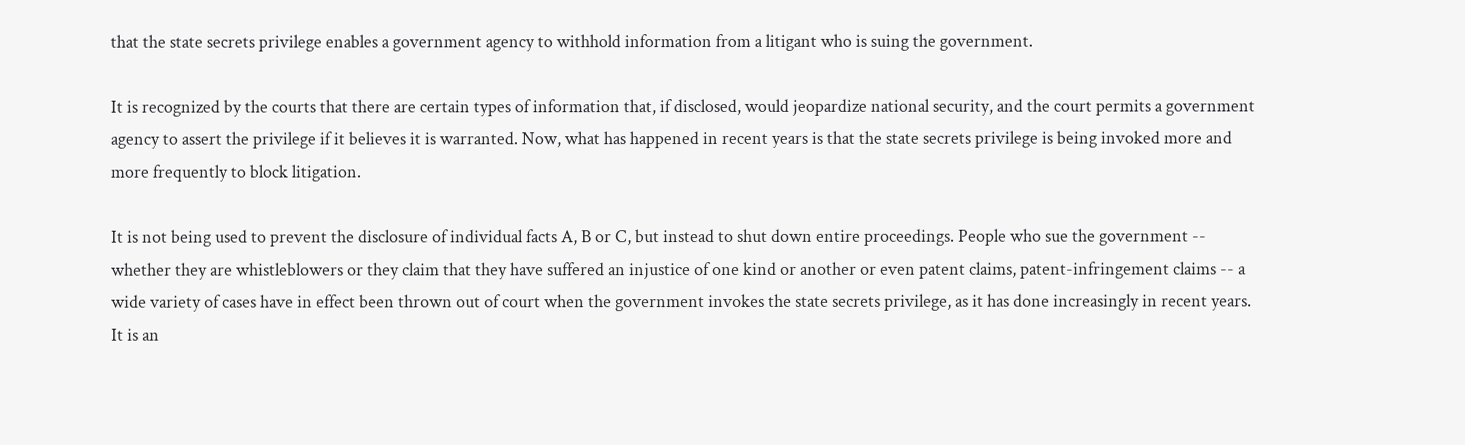that the state secrets privilege enables a government agency to withhold information from a litigant who is suing the government.

It is recognized by the courts that there are certain types of information that, if disclosed, would jeopardize national security, and the court permits a government agency to assert the privilege if it believes it is warranted. Now, what has happened in recent years is that the state secrets privilege is being invoked more and more frequently to block litigation.

It is not being used to prevent the disclosure of individual facts A, B or C, but instead to shut down entire proceedings. People who sue the government -- whether they are whistleblowers or they claim that they have suffered an injustice of one kind or another or even patent claims, patent-infringement claims -- a wide variety of cases have in effect been thrown out of court when the government invokes the state secrets privilege, as it has done increasingly in recent years. It is an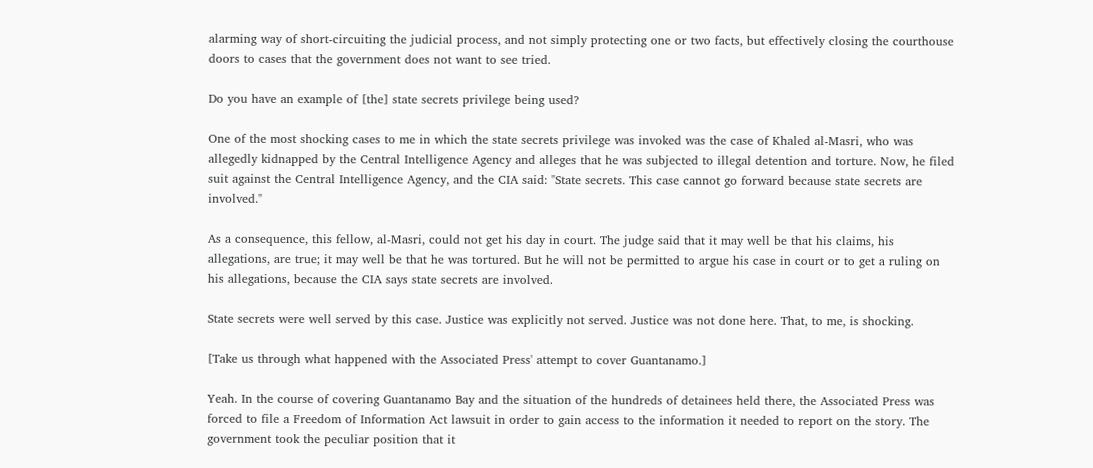alarming way of short-circuiting the judicial process, and not simply protecting one or two facts, but effectively closing the courthouse doors to cases that the government does not want to see tried.

Do you have an example of [the] state secrets privilege being used?

One of the most shocking cases to me in which the state secrets privilege was invoked was the case of Khaled al-Masri, who was allegedly kidnapped by the Central Intelligence Agency and alleges that he was subjected to illegal detention and torture. Now, he filed suit against the Central Intelligence Agency, and the CIA said: "State secrets. This case cannot go forward because state secrets are involved."

As a consequence, this fellow, al-Masri, could not get his day in court. The judge said that it may well be that his claims, his allegations, are true; it may well be that he was tortured. But he will not be permitted to argue his case in court or to get a ruling on his allegations, because the CIA says state secrets are involved.

State secrets were well served by this case. Justice was explicitly not served. Justice was not done here. That, to me, is shocking.

[Take us through what happened with the Associated Press' attempt to cover Guantanamo.]

Yeah. In the course of covering Guantanamo Bay and the situation of the hundreds of detainees held there, the Associated Press was forced to file a Freedom of Information Act lawsuit in order to gain access to the information it needed to report on the story. The government took the peculiar position that it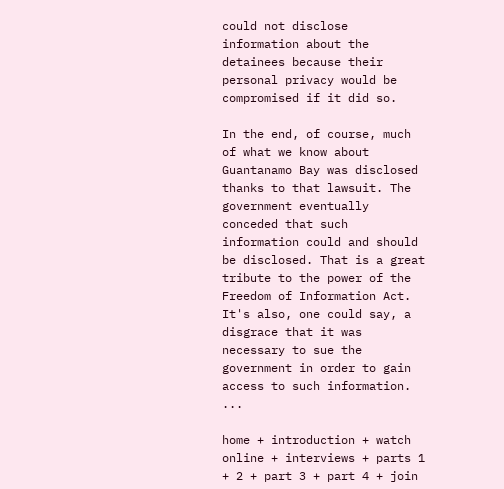could not disclose information about the detainees because their personal privacy would be compromised if it did so.

In the end, of course, much of what we know about Guantanamo Bay was disclosed thanks to that lawsuit. The government eventually conceded that such information could and should be disclosed. That is a great tribute to the power of the Freedom of Information Act. It's also, one could say, a disgrace that it was necessary to sue the government in order to gain access to such information. ...

home + introduction + watch online + interviews + parts 1 + 2 + part 3 + part 4 + join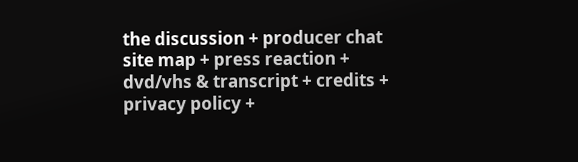the discussion + producer chat
site map + press reaction + dvd/vhs & transcript + credits + privacy policy +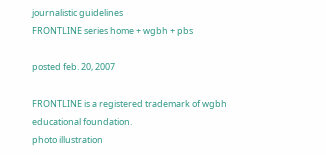journalistic guidelines
FRONTLINE series home + wgbh + pbs

posted feb. 20, 2007

FRONTLINE is a registered trademark of wgbh educational foundation.
photo illustration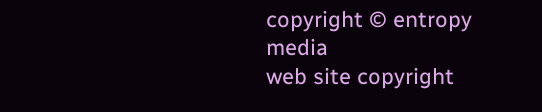copyright © entropy media
web site copyright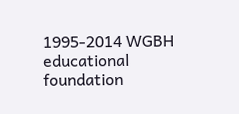1995-2014 WGBH educational foundation